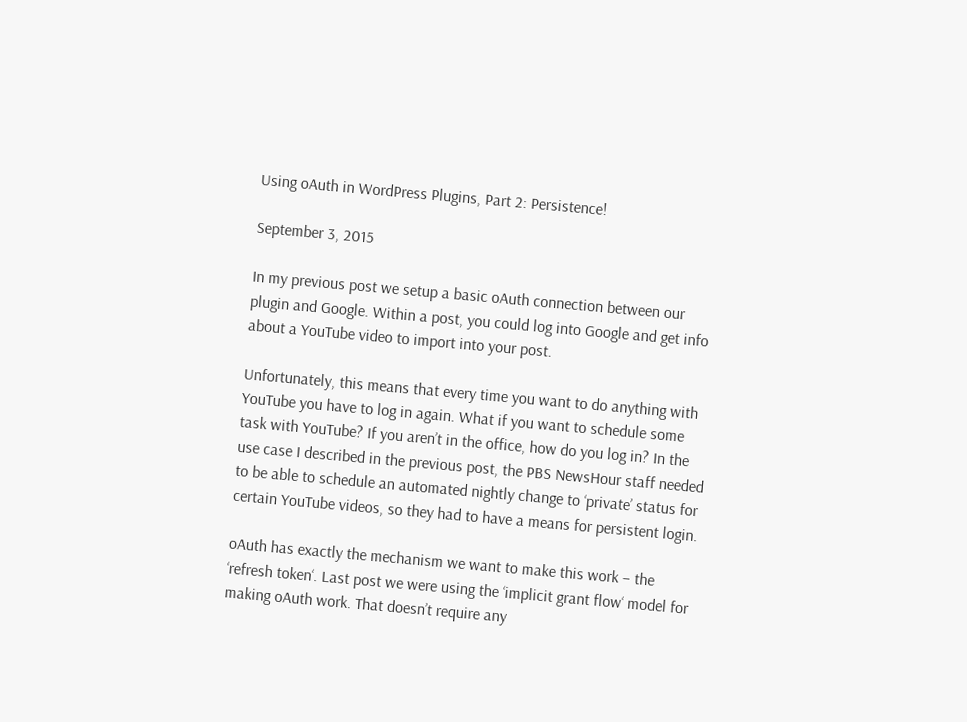Using oAuth in WordPress Plugins, Part 2: Persistence!

September 3, 2015

In my previous post we setup a basic oAuth connection between our plugin and Google. Within a post, you could log into Google and get info about a YouTube video to import into your post.

Unfortunately, this means that every time you want to do anything with YouTube you have to log in again. What if you want to schedule some task with YouTube? If you aren’t in the office, how do you log in? In the use case I described in the previous post, the PBS NewsHour staff needed to be able to schedule an automated nightly change to ‘private’ status for certain YouTube videos, so they had to have a means for persistent login.

oAuth has exactly the mechanism we want to make this work – the ‘refresh token‘. Last post we were using the ‘implicit grant flow‘ model for making oAuth work. That doesn’t require any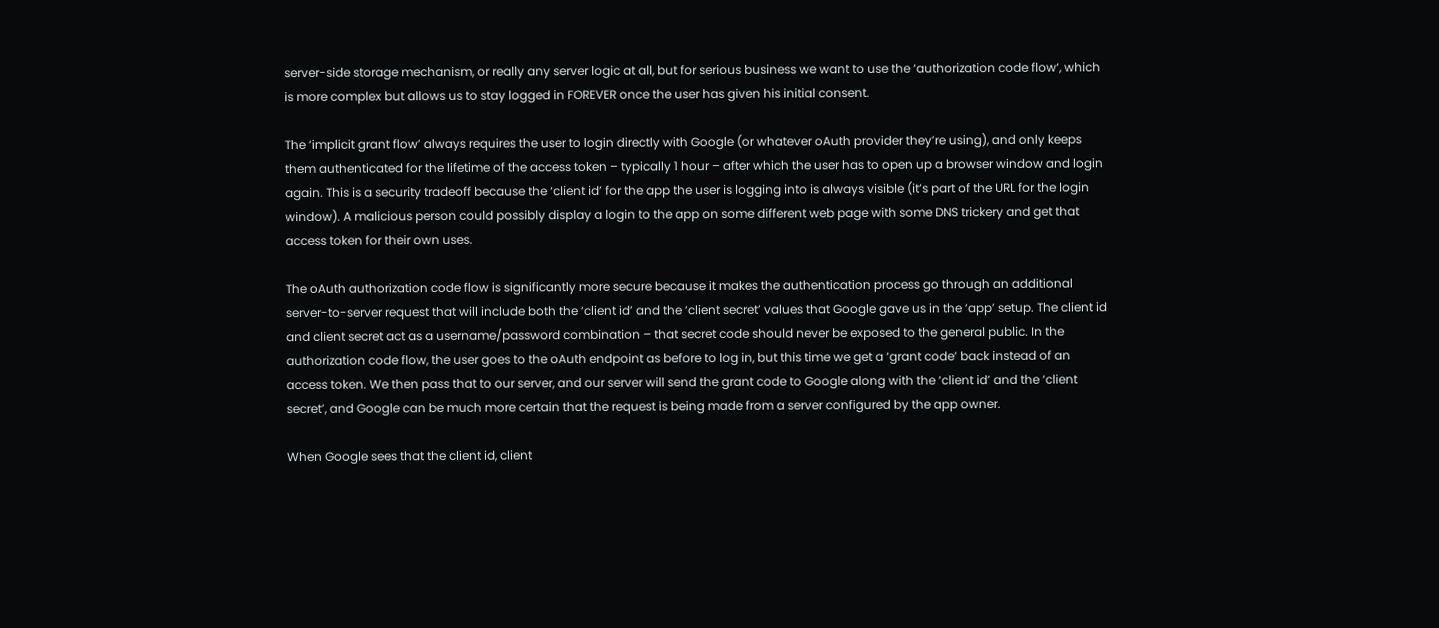server-side storage mechanism, or really any server logic at all, but for serious business we want to use the ‘authorization code flow‘, which is more complex but allows us to stay logged in FOREVER once the user has given his initial consent.

The ‘implicit grant flow’ always requires the user to login directly with Google (or whatever oAuth provider they’re using), and only keeps them authenticated for the lifetime of the access token – typically 1 hour – after which the user has to open up a browser window and login again. This is a security tradeoff because the ‘client id’ for the app the user is logging into is always visible (it’s part of the URL for the login window). A malicious person could possibly display a login to the app on some different web page with some DNS trickery and get that access token for their own uses.

The oAuth authorization code flow is significantly more secure because it makes the authentication process go through an additional server-to-server request that will include both the ‘client id’ and the ‘client secret’ values that Google gave us in the ‘app’ setup. The client id and client secret act as a username/password combination – that secret code should never be exposed to the general public. In the authorization code flow, the user goes to the oAuth endpoint as before to log in, but this time we get a ‘grant code’ back instead of an access token. We then pass that to our server, and our server will send the grant code to Google along with the ‘client id’ and the ‘client secret’, and Google can be much more certain that the request is being made from a server configured by the app owner.

When Google sees that the client id, client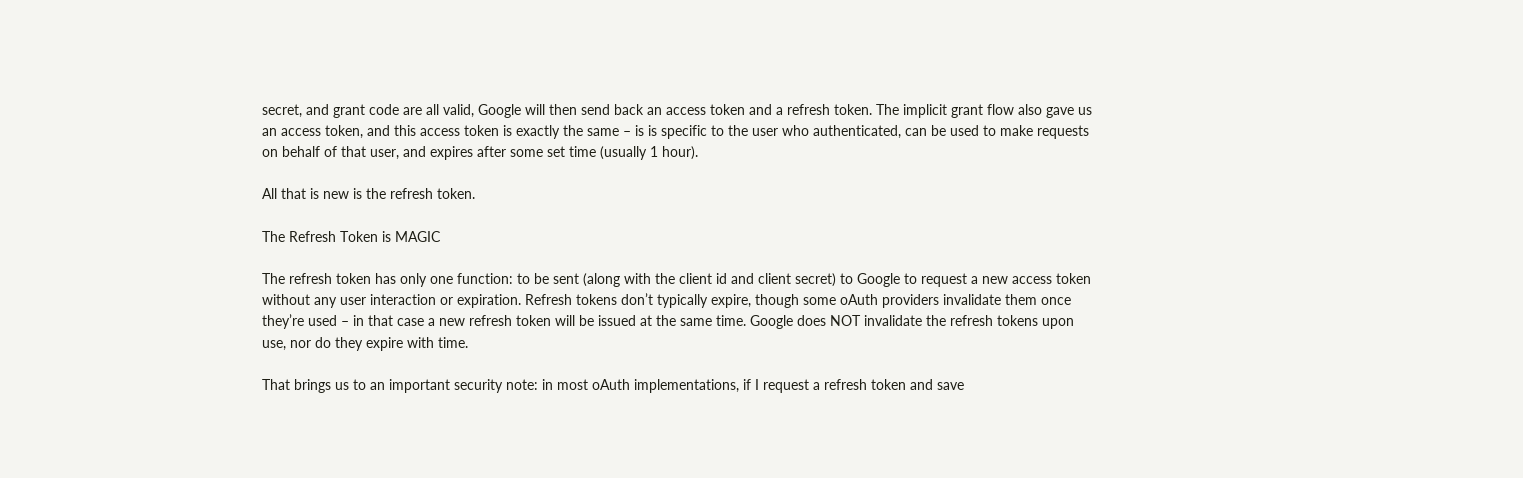secret, and grant code are all valid, Google will then send back an access token and a refresh token. The implicit grant flow also gave us an access token, and this access token is exactly the same – is is specific to the user who authenticated, can be used to make requests on behalf of that user, and expires after some set time (usually 1 hour).

All that is new is the refresh token.

The Refresh Token is MAGIC

The refresh token has only one function: to be sent (along with the client id and client secret) to Google to request a new access token without any user interaction or expiration. Refresh tokens don’t typically expire, though some oAuth providers invalidate them once they’re used – in that case a new refresh token will be issued at the same time. Google does NOT invalidate the refresh tokens upon use, nor do they expire with time.

That brings us to an important security note: in most oAuth implementations, if I request a refresh token and save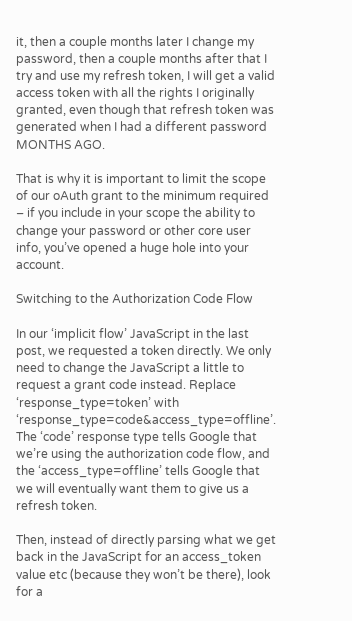it, then a couple months later I change my password, then a couple months after that I try and use my refresh token, I will get a valid access token with all the rights I originally granted, even though that refresh token was generated when I had a different password MONTHS AGO.

That is why it is important to limit the scope of our oAuth grant to the minimum required – if you include in your scope the ability to change your password or other core user info, you’ve opened a huge hole into your account.

Switching to the Authorization Code Flow

In our ‘implicit flow’ JavaScript in the last post, we requested a token directly. We only need to change the JavaScript a little to request a grant code instead. Replace ‘response_type=token’ with ‘response_type=code&access_type=offline’. The ‘code’ response type tells Google that we’re using the authorization code flow, and the ‘access_type=offline’ tells Google that we will eventually want them to give us a refresh token.

Then, instead of directly parsing what we get back in the JavaScript for an access_token value etc (because they won’t be there), look for a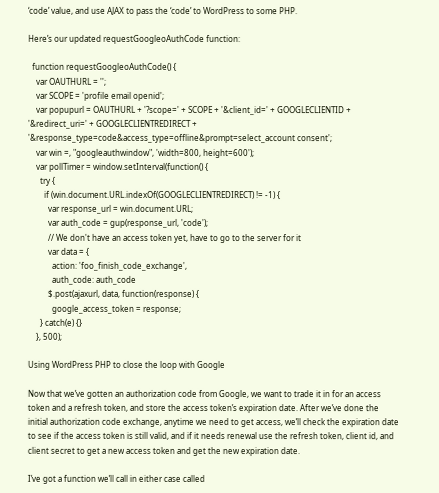‘code’ value, and use AJAX to pass the ‘code’ to WordPress to some PHP.

Here’s our updated requestGoogleoAuthCode function:

  function requestGoogleoAuthCode() {
    var OAUTHURL = '';
    var SCOPE = 'profile email openid';
    var popupurl = OAUTHURL + '?scope=' + SCOPE + '&client_id=' + GOOGLECLIENTID + '&redirect_uri=' + GOOGLECLIENTREDIRECT + '&response_type=code&access_type=offline&prompt=select_account consent';
    var win =, "googleauthwindow", 'width=800, height=600');
    var pollTimer = window.setInterval(function() {
      try {
        if (win.document.URL.indexOf(GOOGLECLIENTREDIRECT) != -1) {
          var response_url = win.document.URL;
          var auth_code = gup(response_url, 'code');
          // We don't have an access token yet, have to go to the server for it
          var data = {
            action: 'foo_finish_code_exchange',
            auth_code: auth_code
          $.post(ajaxurl, data, function(response) {
            google_access_token = response;
      } catch(e) {}
    }, 500);

Using WordPress PHP to close the loop with Google

Now that we’ve gotten an authorization code from Google, we want to trade it in for an access token and a refresh token, and store the access token’s expiration date. After we’ve done the initial authorization code exchange, anytime we need to get access, we’ll check the expiration date to see if the access token is still valid, and if it needs renewal use the refresh token, client id, and client secret to get a new access token and get the new expiration date.

I’ve got a function we’ll call in either case called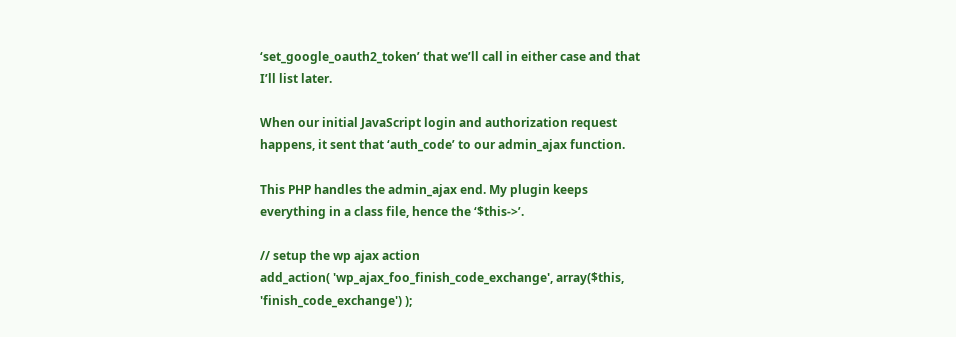‘set_google_oauth2_token’ that we’ll call in either case and that I’ll list later.

When our initial JavaScript login and authorization request happens, it sent that ‘auth_code’ to our admin_ajax function.

This PHP handles the admin_ajax end. My plugin keeps everything in a class file, hence the ‘$this->’.

// setup the wp ajax action
add_action( 'wp_ajax_foo_finish_code_exchange', array($this, 'finish_code_exchange') );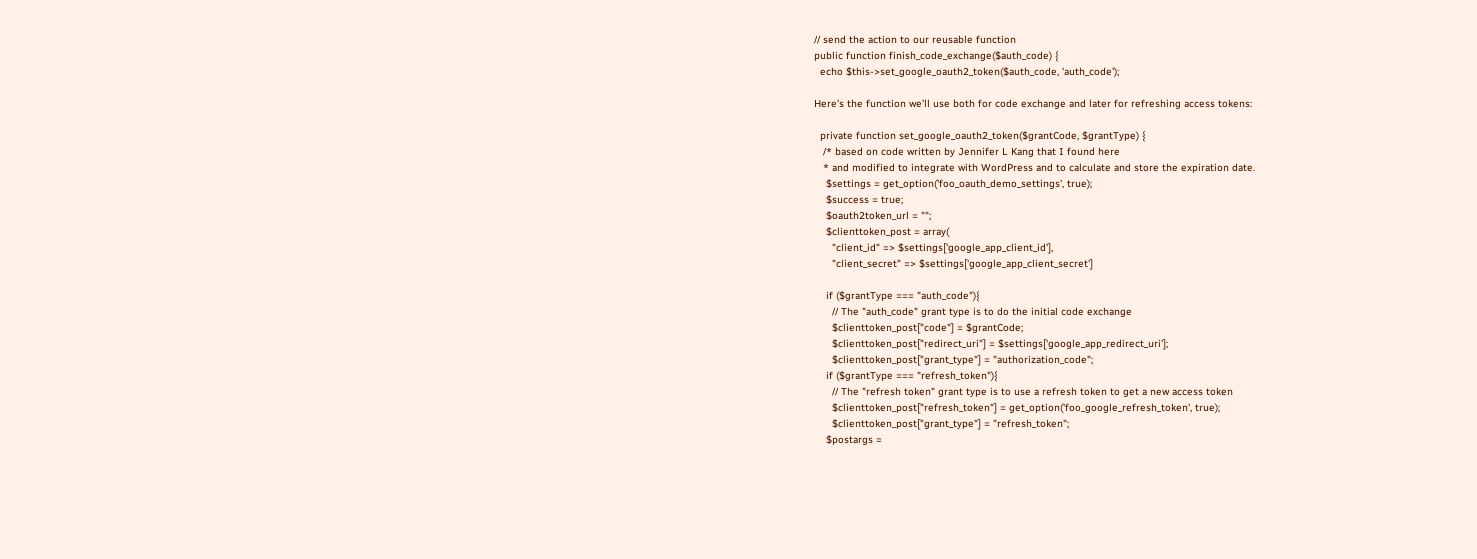// send the action to our reusable function
public function finish_code_exchange($auth_code) {
  echo $this->set_google_oauth2_token($auth_code, 'auth_code');

Here’s the function we’ll use both for code exchange and later for refreshing access tokens:

  private function set_google_oauth2_token($grantCode, $grantType) {
   /* based on code written by Jennifer L Kang that I found here
   * and modified to integrate with WordPress and to calculate and store the expiration date.
    $settings = get_option('foo_oauth_demo_settings', true);
    $success = true;
    $oauth2token_url = "";
    $clienttoken_post = array(
      "client_id" => $settings['google_app_client_id'],
      "client_secret" => $settings['google_app_client_secret']

    if ($grantType === "auth_code"){
      // The "auth_code" grant type is to do the initial code exchange
      $clienttoken_post["code"] = $grantCode;
      $clienttoken_post["redirect_uri"] = $settings['google_app_redirect_uri'];
      $clienttoken_post["grant_type"] = "authorization_code";
    if ($grantType === "refresh_token"){
      // The "refresh token" grant type is to use a refresh token to get a new access token
      $clienttoken_post["refresh_token"] = get_option('foo_google_refresh_token', true);
      $clienttoken_post["grant_type"] = "refresh_token";
    $postargs =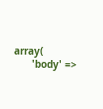array(
      'body' =>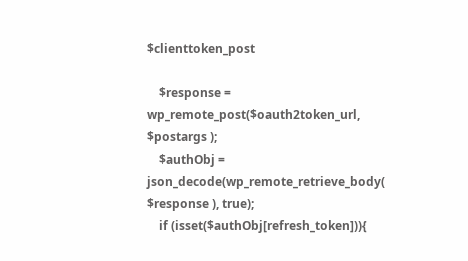$clienttoken_post

    $response = wp_remote_post($oauth2token_url, $postargs );
    $authObj = json_decode(wp_remote_retrieve_body( $response ), true);
    if (isset($authObj[refresh_token])){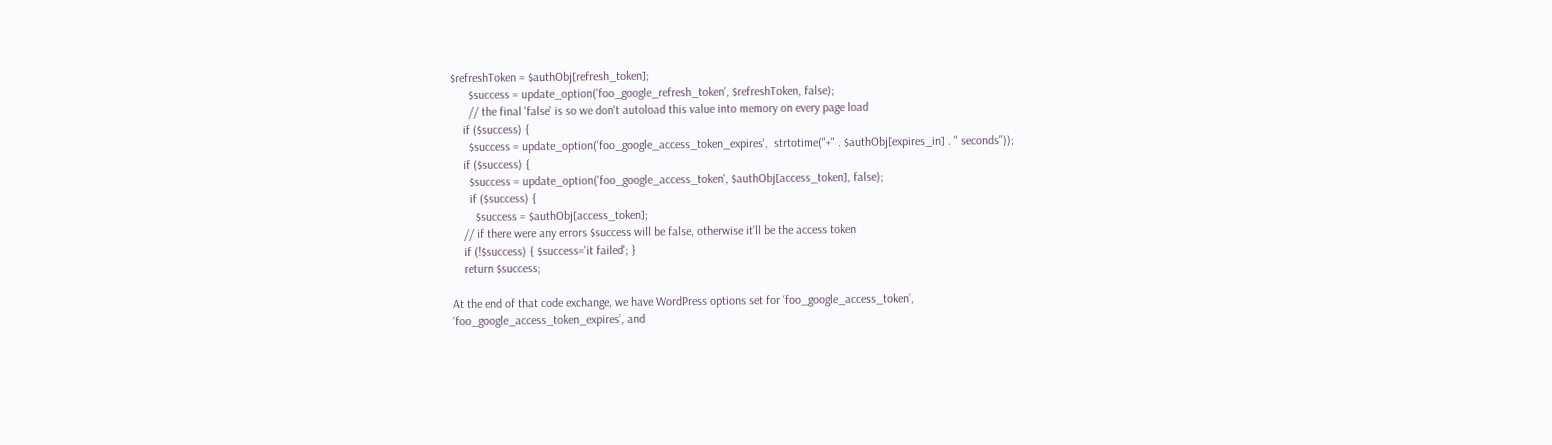$refreshToken = $authObj[refresh_token];
      $success = update_option('foo_google_refresh_token', $refreshToken, false);
      // the final 'false' is so we don't autoload this value into memory on every page load
    if ($success) {
      $success = update_option('foo_google_access_token_expires',  strtotime("+" . $authObj[expires_in] . " seconds"));
    if ($success) {
      $success = update_option('foo_google_access_token', $authObj[access_token], false);
      if ($success) {
        $success = $authObj[access_token];
    // if there were any errors $success will be false, otherwise it'll be the access token
    if (!$success) { $success='it failed'; }
    return $success;

At the end of that code exchange, we have WordPress options set for ‘foo_google_access_token’, ‘foo_google_access_token_expires’, and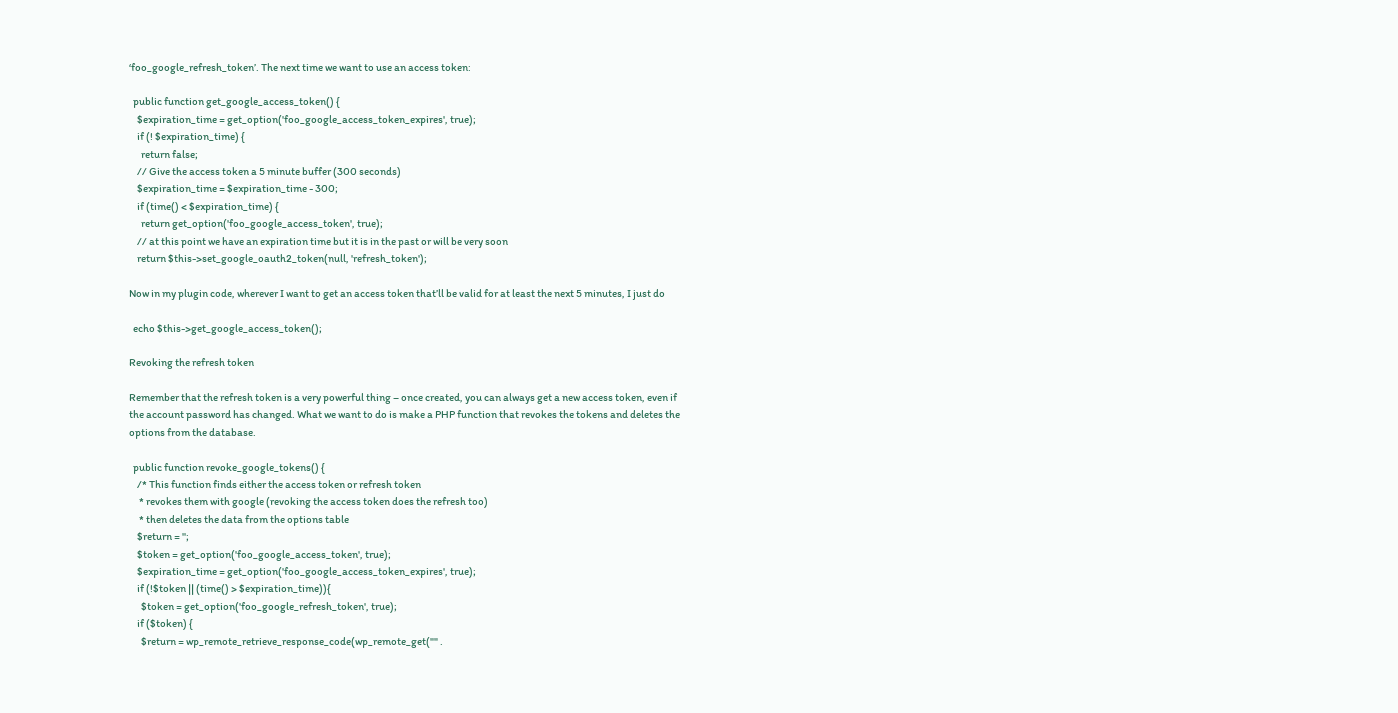‘foo_google_refresh_token’. The next time we want to use an access token:

  public function get_google_access_token() {
    $expiration_time = get_option('foo_google_access_token_expires', true);
    if (! $expiration_time) {
      return false;
    // Give the access token a 5 minute buffer (300 seconds)
    $expiration_time = $expiration_time - 300;
    if (time() < $expiration_time) {
      return get_option('foo_google_access_token', true);
    // at this point we have an expiration time but it is in the past or will be very soon
    return $this->set_google_oauth2_token(null, 'refresh_token');

Now in my plugin code, wherever I want to get an access token that’ll be valid for at least the next 5 minutes, I just do

  echo $this->get_google_access_token();

Revoking the refresh token

Remember that the refresh token is a very powerful thing – once created, you can always get a new access token, even if the account password has changed. What we want to do is make a PHP function that revokes the tokens and deletes the options from the database.

  public function revoke_google_tokens() {
    /* This function finds either the access token or refresh token
     * revokes them with google (revoking the access token does the refresh too)
     * then deletes the data from the options table
    $return = '';
    $token = get_option('foo_google_access_token', true);
    $expiration_time = get_option('foo_google_access_token_expires', true);
    if (!$token || (time() > $expiration_time)){
      $token = get_option('foo_google_refresh_token', true);
    if ($token) {
      $return = wp_remote_retrieve_response_code(wp_remote_get("" .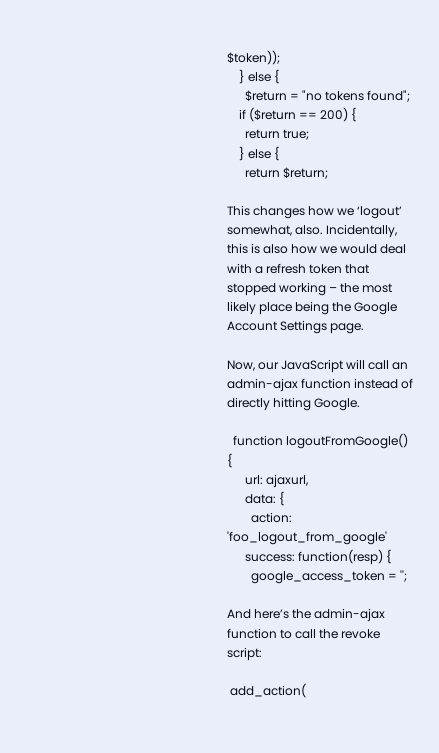$token));
    } else {
      $return = "no tokens found";
    if ($return == 200) {
      return true;
    } else {
      return $return;

This changes how we ‘logout’ somewhat, also. Incidentally, this is also how we would deal with a refresh token that stopped working – the most likely place being the Google Account Settings page.

Now, our JavaScript will call an admin-ajax function instead of directly hitting Google.

  function logoutFromGoogle() {
      url: ajaxurl,
      data: {
        action: 'foo_logout_from_google'
      success: function(resp) {
        google_access_token = '';

And here’s the admin-ajax function to call the revoke script:

 add_action(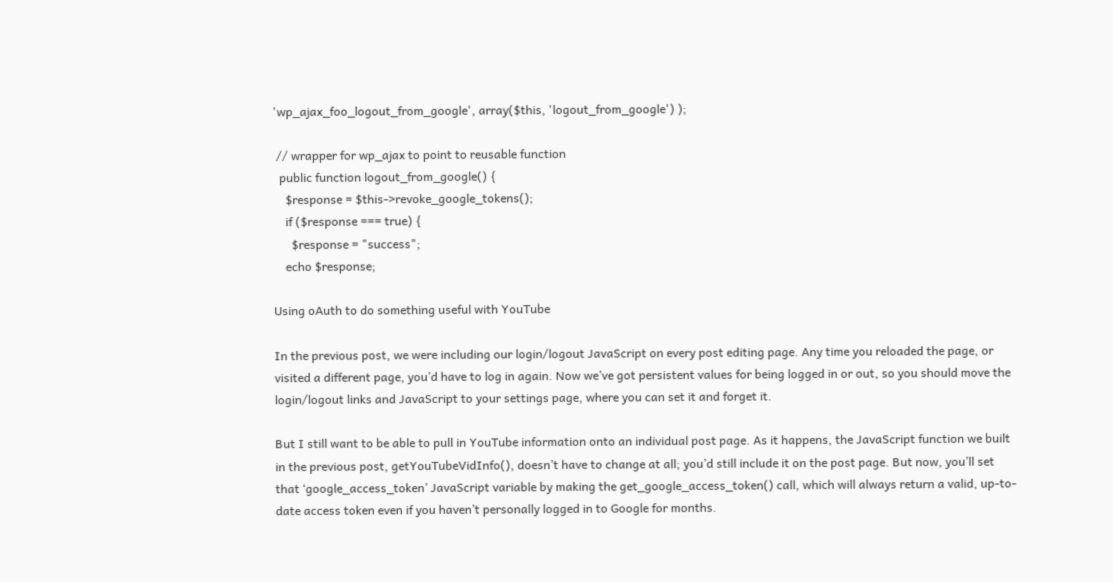'wp_ajax_foo_logout_from_google', array($this, 'logout_from_google') );

 // wrapper for wp_ajax to point to reusable function
  public function logout_from_google() {
    $response = $this->revoke_google_tokens();
    if ($response === true) {
      $response = "success";
    echo $response;

Using oAuth to do something useful with YouTube

In the previous post, we were including our login/logout JavaScript on every post editing page. Any time you reloaded the page, or visited a different page, you’d have to log in again. Now we’ve got persistent values for being logged in or out, so you should move the login/logout links and JavaScript to your settings page, where you can set it and forget it.

But I still want to be able to pull in YouTube information onto an individual post page. As it happens, the JavaScript function we built in the previous post, getYouTubeVidInfo(), doesn’t have to change at all; you’d still include it on the post page. But now, you’ll set that ‘google_access_token’ JavaScript variable by making the get_google_access_token() call, which will always return a valid, up-to-date access token even if you haven’t personally logged in to Google for months.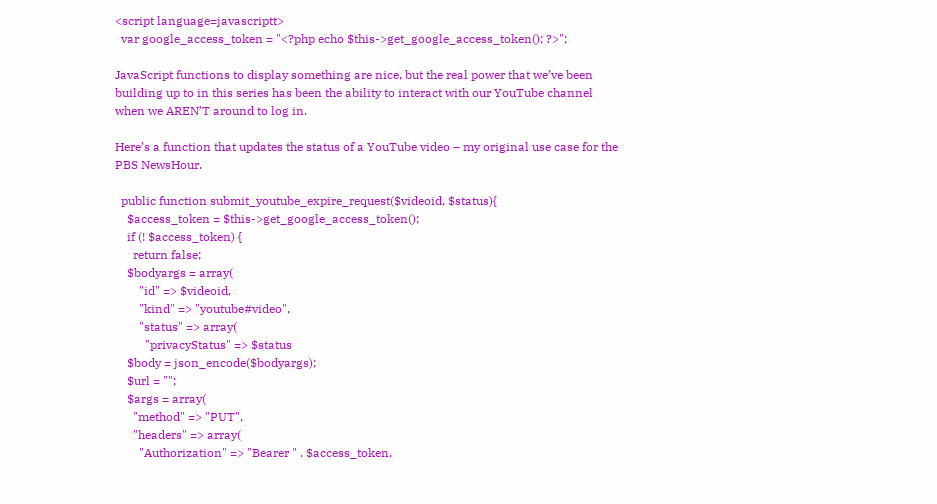<script language=javascriptt>
  var google_access_token = "<?php echo $this->get_google_access_token(); ?>";

JavaScript functions to display something are nice, but the real power that we’ve been building up to in this series has been the ability to interact with our YouTube channel when we AREN’T around to log in.

Here’s a function that updates the status of a YouTube video – my original use case for the PBS NewsHour.

  public function submit_youtube_expire_request($videoid, $status){
    $access_token = $this->get_google_access_token();
    if (! $access_token) {
      return false;
    $bodyargs = array(
        "id" => $videoid,
        "kind" => "youtube#video",
        "status" => array(
          "privacyStatus" => $status
    $body = json_encode($bodyargs);
    $url = "";
    $args = array(
      "method" => "PUT",
      "headers" => array(
        "Authorization" => "Bearer " . $access_token,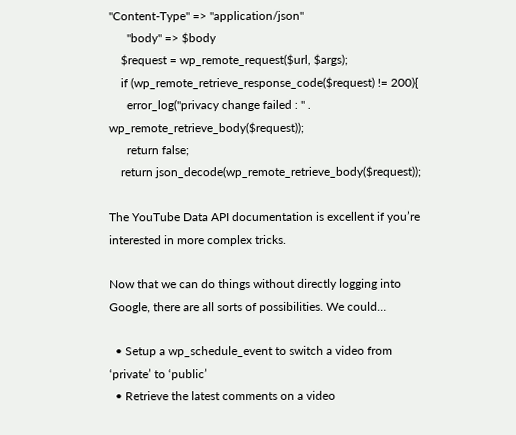"Content-Type" => "application/json"
      "body" => $body
    $request = wp_remote_request($url, $args);
    if (wp_remote_retrieve_response_code($request) != 200){
      error_log("privacy change failed : " . wp_remote_retrieve_body($request));
      return false;
    return json_decode(wp_remote_retrieve_body($request));

The YouTube Data API documentation is excellent if you’re interested in more complex tricks.

Now that we can do things without directly logging into Google, there are all sorts of possibilities. We could…

  • Setup a wp_schedule_event to switch a video from ‘private’ to ‘public’
  • Retrieve the latest comments on a video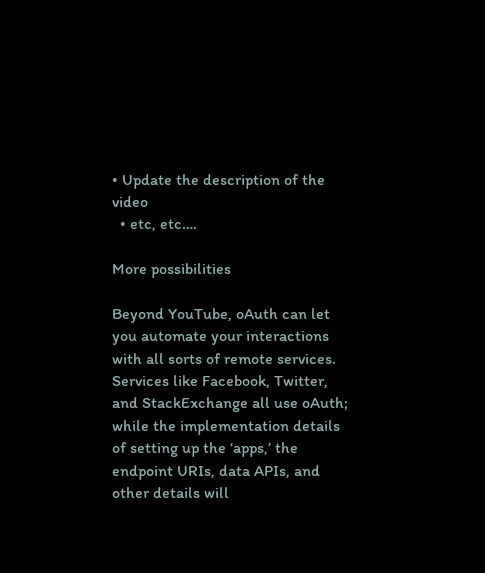• Update the description of the video
  • etc, etc….

More possibilities

Beyond YouTube, oAuth can let you automate your interactions with all sorts of remote services. Services like Facebook, Twitter, and StackExchange all use oAuth; while the implementation details of setting up the ‘apps,’ the endpoint URIs, data APIs, and other details will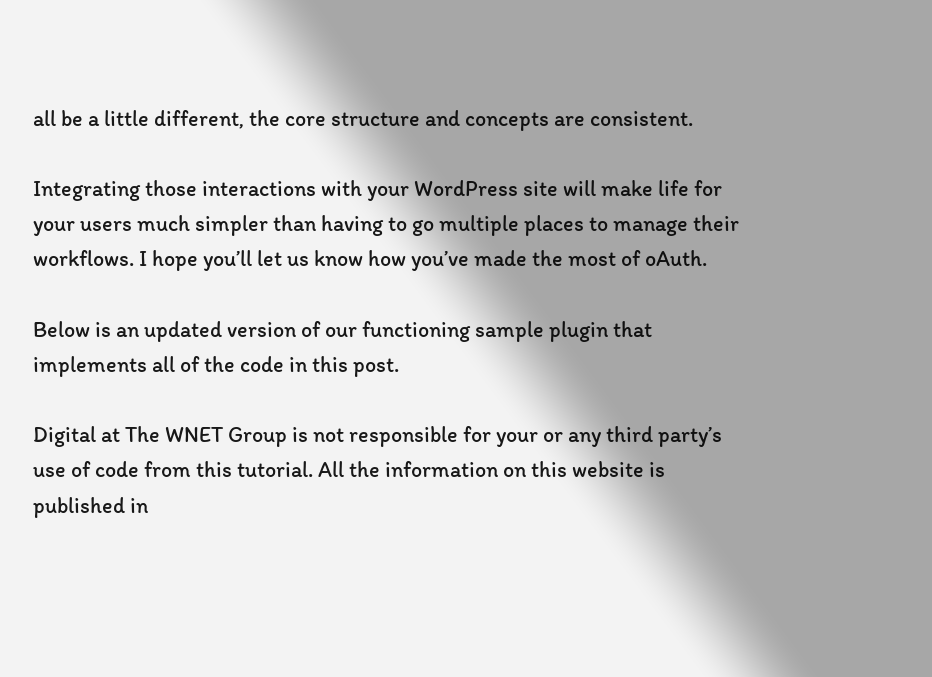all be a little different, the core structure and concepts are consistent.

Integrating those interactions with your WordPress site will make life for your users much simpler than having to go multiple places to manage their workflows. I hope you’ll let us know how you’ve made the most of oAuth.

Below is an updated version of our functioning sample plugin that implements all of the code in this post.

Digital at The WNET Group is not responsible for your or any third party’s use of code from this tutorial. All the information on this website is published in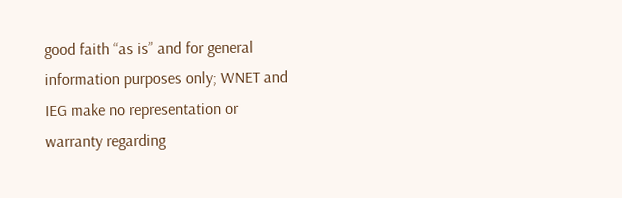good faith “as is” and for general information purposes only; WNET and IEG make no representation or warranty regarding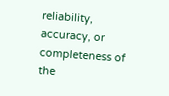reliability, accuracy, or completeness of the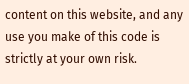content on this website, and any use you make of this code is strictly at your own risk.